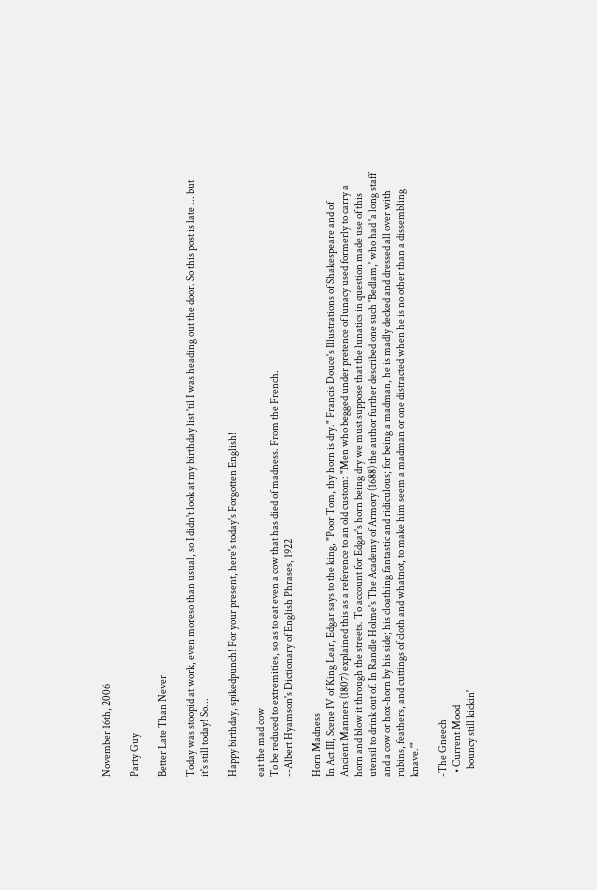November 16th, 2006

Party Guy

Better Late Than Never

Today was stoopid at work, even moreso than usual, so I didn't look at my birthday list 'til I was heading out the door. So this post is late ... but it's still today! So...

Happy birthday, spikedpunch! For your present, here's today's Forgotten English!

eat the mad cow
To be reduced to extremities, so as to eat even a cow that has died of madness. From the French.
--Albert Hyamson's Dictionary of English Phrases, 1922

Horn Madness
In Act III, Scene IV of King Lear, Edgar says to the king, "Poor Tom, thy horn is dry." Francis Douce's Illustrations of Shakespeare and of Ancient Manners (1807) explained this as a reference to an old custom: "Men who begged under pretence of lunacy used formerly to carry a horn and blow it through the streets. To account for Edgar's horn being dry we must suppose that the lunatics in question made use of this utensil to drink out of. In Randle Holme's The Academy of Armory (1688) the author further described one such 'Bedlam,' who had 'a long staff and a cow or hox-horn by his side; his cloathing fantastic and ridiculous; for being a madman, he is madly decked and dressed all over with rubins, feathers, and cuttings of cloth and whatnot, to make him seem a madman or one distracted when he is no other than a dissembling knave.'"

-The Gneech
  • Current Mood
    bouncy still kickin'